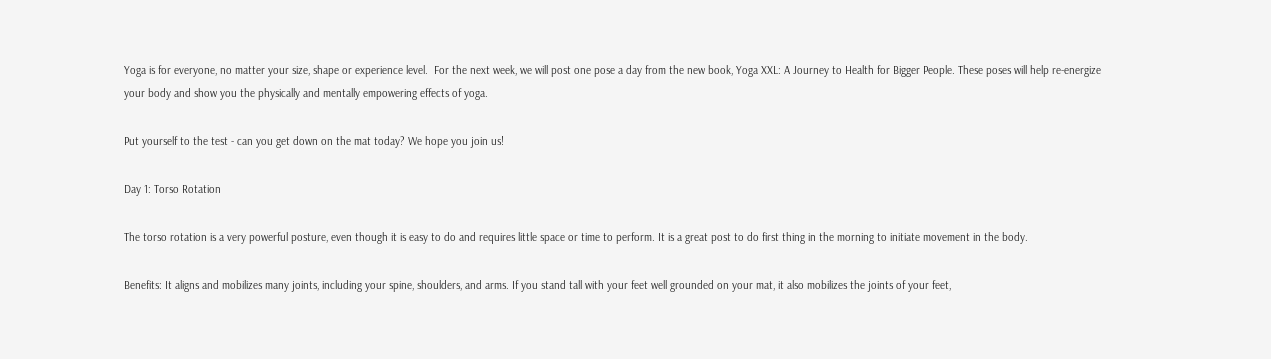Yoga is for everyone, no matter your size, shape or experience level.  For the next week, we will post one pose a day from the new book, Yoga XXL: A Journey to Health for Bigger People. These poses will help re-energize your body and show you the physically and mentally empowering effects of yoga.

Put yourself to the test - can you get down on the mat today? We hope you join us!

Day 1: Torso Rotation

The torso rotation is a very powerful posture, even though it is easy to do and requires little space or time to perform. It is a great post to do first thing in the morning to initiate movement in the body.

Benefits: It aligns and mobilizes many joints, including your spine, shoulders, and arms. If you stand tall with your feet well grounded on your mat, it also mobilizes the joints of your feet,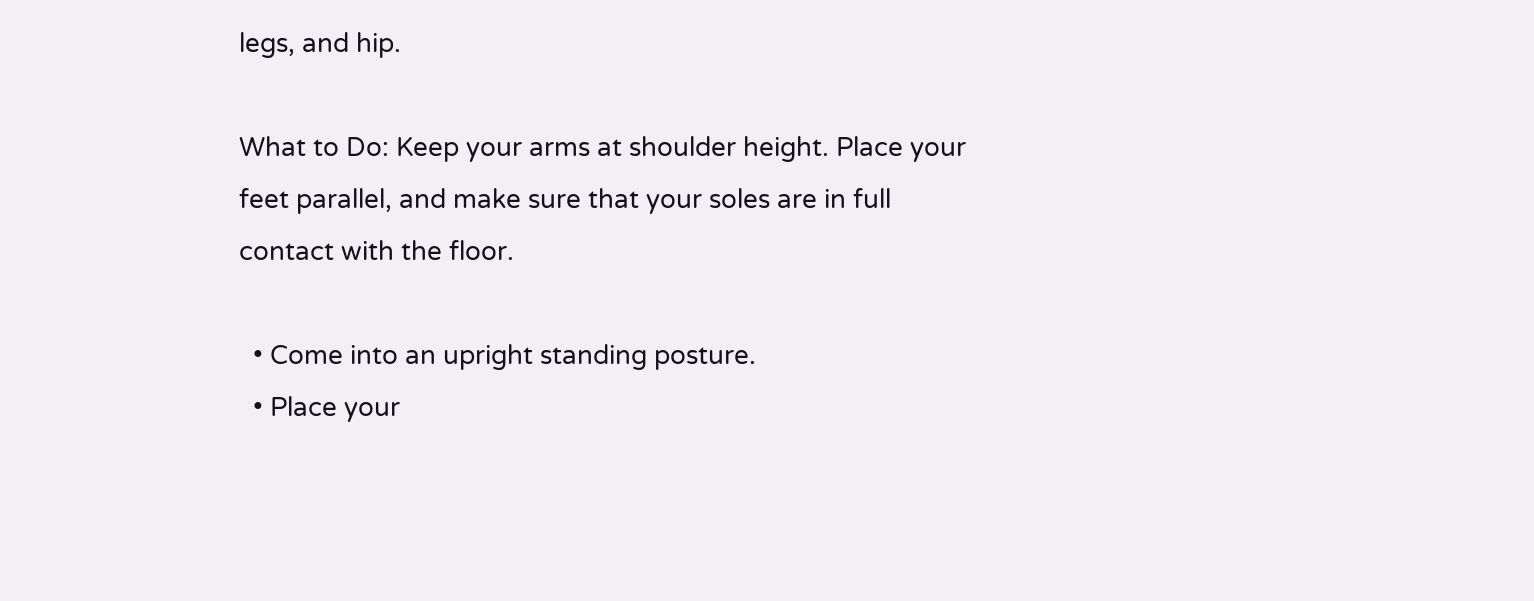legs, and hip.

What to Do: Keep your arms at shoulder height. Place your feet parallel, and make sure that your soles are in full contact with the floor.

  • Come into an upright standing posture.
  • Place your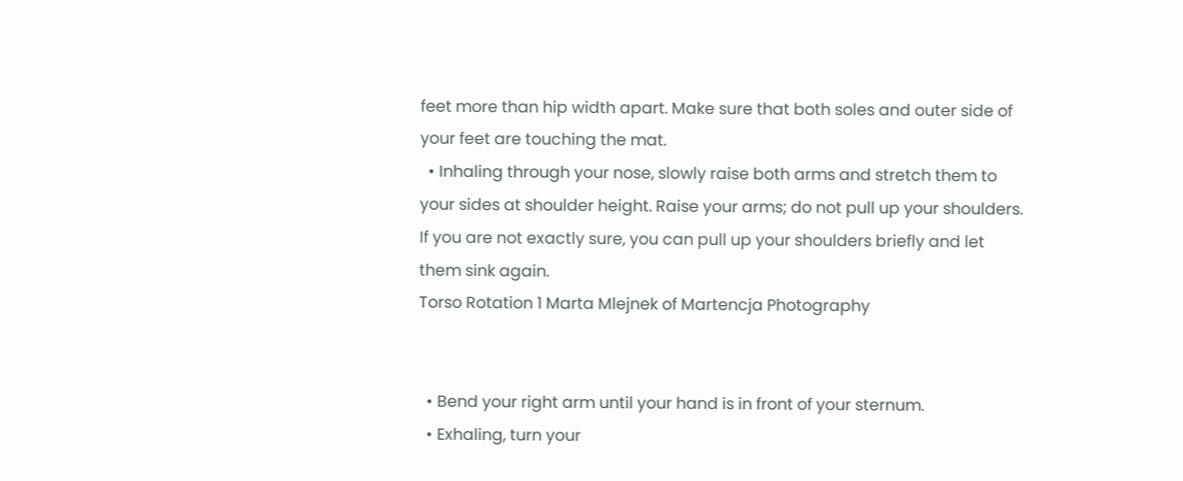feet more than hip width apart. Make sure that both soles and outer side of your feet are touching the mat.
  • Inhaling through your nose, slowly raise both arms and stretch them to your sides at shoulder height. Raise your arms; do not pull up your shoulders. If you are not exactly sure, you can pull up your shoulders briefly and let them sink again.
Torso Rotation 1 Marta Mlejnek of Martencja Photography


  • Bend your right arm until your hand is in front of your sternum.
  • Exhaling, turn your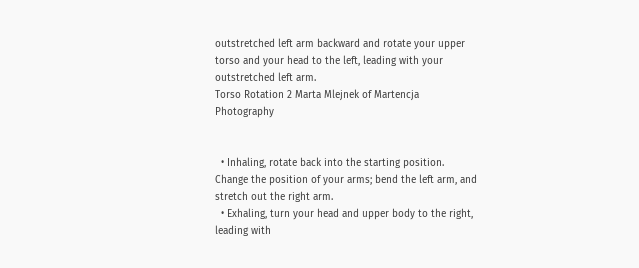outstretched left arm backward and rotate your upper torso and your head to the left, leading with your outstretched left arm.
Torso Rotation 2 Marta Mlejnek of Martencja Photography


  • Inhaling, rotate back into the starting position. Change the position of your arms; bend the left arm, and stretch out the right arm.
  • Exhaling, turn your head and upper body to the right, leading with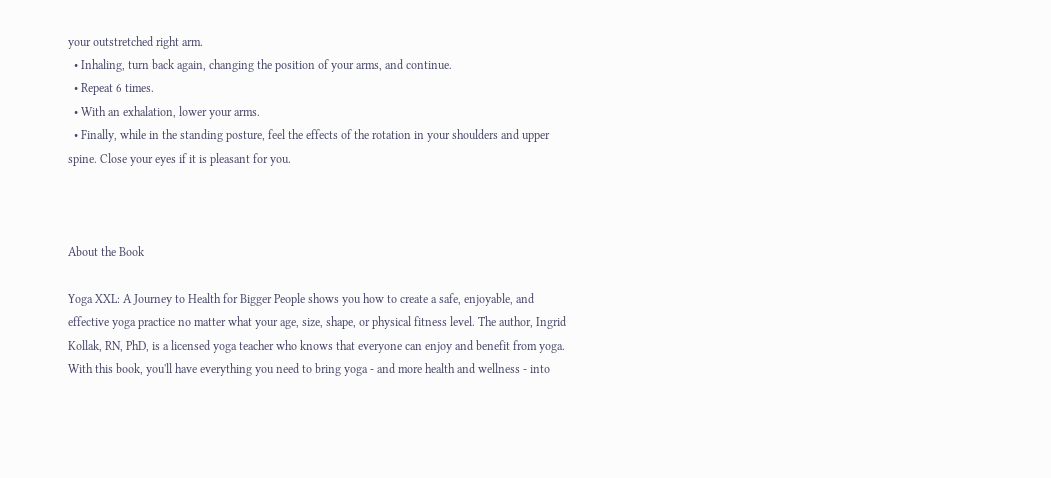your outstretched right arm.
  • Inhaling, turn back again, changing the position of your arms, and continue.
  • Repeat 6 times.
  • With an exhalation, lower your arms.
  • Finally, while in the standing posture, feel the effects of the rotation in your shoulders and upper spine. Close your eyes if it is pleasant for you.



About the Book

Yoga XXL: A Journey to Health for Bigger People shows you how to create a safe, enjoyable, and effective yoga practice no matter what your age, size, shape, or physical fitness level. The author, Ingrid Kollak, RN, PhD, is a licensed yoga teacher who knows that everyone can enjoy and benefit from yoga. With this book, you'll have everything you need to bring yoga - and more health and wellness - into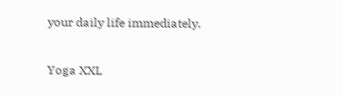your daily life immediately.

Yoga XXL